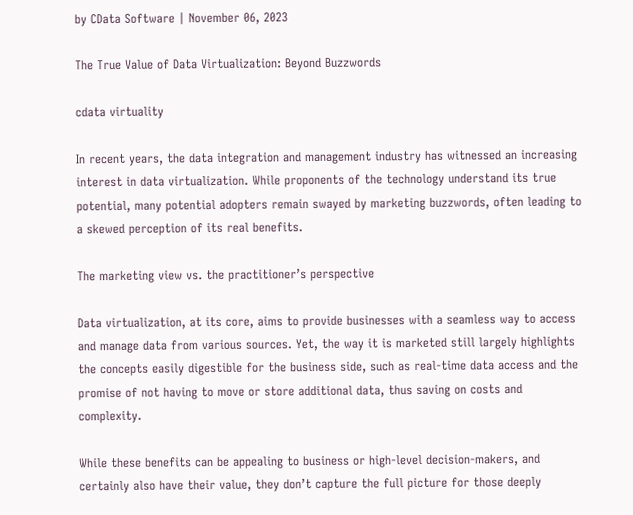by CData Software | November 06, 2023

The True Value of Data Virtualization: Beyond Buzzwords

cdata virtuality

In recent years, the data integration and management industry has witnessed an increasing interest in data virtualization. While proponents of the technology understand its true potential, many potential adopters remain swayed by marketing buzzwords, often leading to a skewed perception of its real benefits.

The marketing view vs. the practitioner’s perspective

Data virtualization, at its core, aims to provide businesses with a seamless way to access and manage data from various sources. Yet, the way it is marketed still largely highlights the concepts easily digestible for the business side, such as real-time data access and the promise of not having to move or store additional data, thus saving on costs and complexity.

While these benefits can be appealing to business or high-level decision-makers, and certainly also have their value, they don’t capture the full picture for those deeply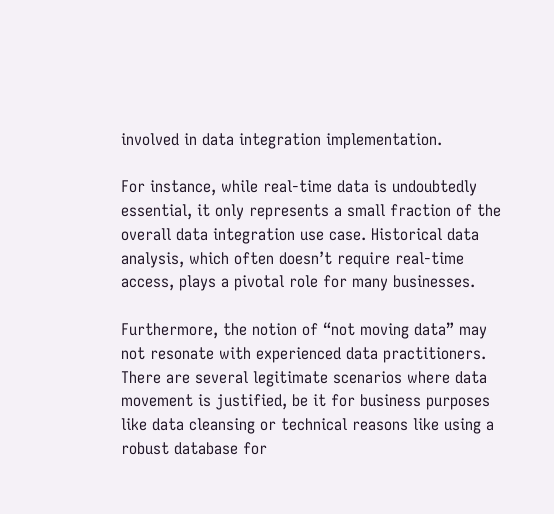involved in data integration implementation.

For instance, while real-time data is undoubtedly essential, it only represents a small fraction of the overall data integration use case. Historical data analysis, which often doesn’t require real-time access, plays a pivotal role for many businesses.

Furthermore, the notion of “not moving data” may not resonate with experienced data practitioners. There are several legitimate scenarios where data movement is justified, be it for business purposes like data cleansing or technical reasons like using a robust database for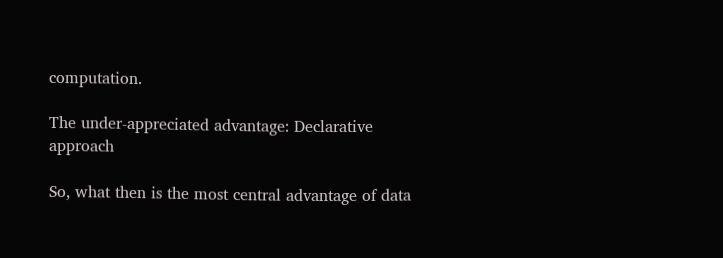computation.

The under-appreciated advantage: Declarative approach

So, what then is the most central advantage of data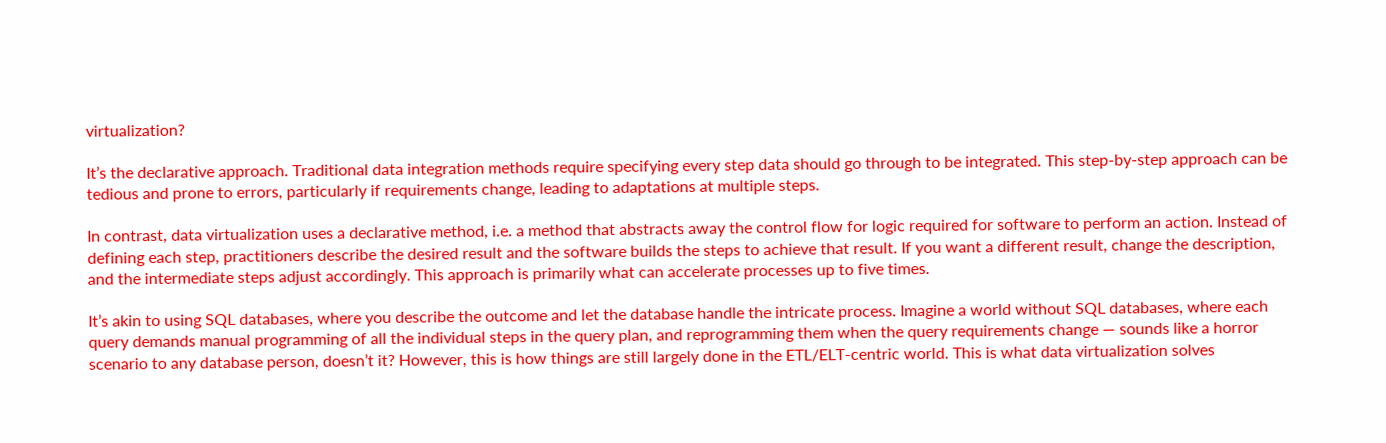virtualization?

It’s the declarative approach. Traditional data integration methods require specifying every step data should go through to be integrated. This step-by-step approach can be tedious and prone to errors, particularly if requirements change, leading to adaptations at multiple steps.

In contrast, data virtualization uses a declarative method, i.e. a method that abstracts away the control flow for logic required for software to perform an action. Instead of defining each step, practitioners describe the desired result and the software builds the steps to achieve that result. If you want a different result, change the description, and the intermediate steps adjust accordingly. This approach is primarily what can accelerate processes up to five times.

It’s akin to using SQL databases, where you describe the outcome and let the database handle the intricate process. Imagine a world without SQL databases, where each query demands manual programming of all the individual steps in the query plan, and reprogramming them when the query requirements change — sounds like a horror scenario to any database person, doesn’t it? However, this is how things are still largely done in the ETL/ELT-centric world. This is what data virtualization solves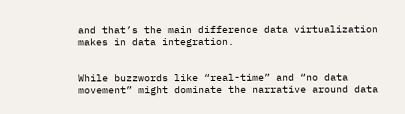and that’s the main difference data virtualization makes in data integration.


While buzzwords like “real-time” and “no data movement” might dominate the narrative around data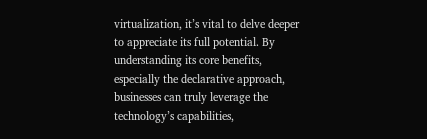virtualization, it’s vital to delve deeper to appreciate its full potential. By understanding its core benefits, especially the declarative approach, businesses can truly leverage the technology’s capabilities,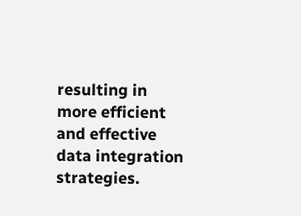resulting in more efficient and effective data integration strategies.